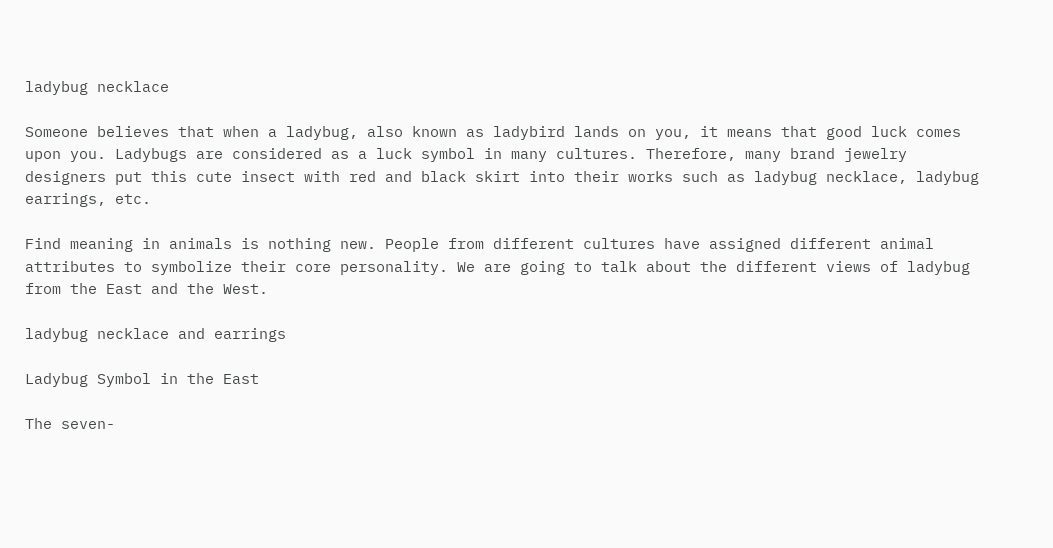ladybug necklace

Someone believes that when a ladybug, also known as ladybird lands on you, it means that good luck comes upon you. Ladybugs are considered as a luck symbol in many cultures. Therefore, many brand jewelry designers put this cute insect with red and black skirt into their works such as ladybug necklace, ladybug earrings, etc.

Find meaning in animals is nothing new. People from different cultures have assigned different animal attributes to symbolize their core personality. We are going to talk about the different views of ladybug from the East and the West.

ladybug necklace and earrings

Ladybug Symbol in the East

The seven-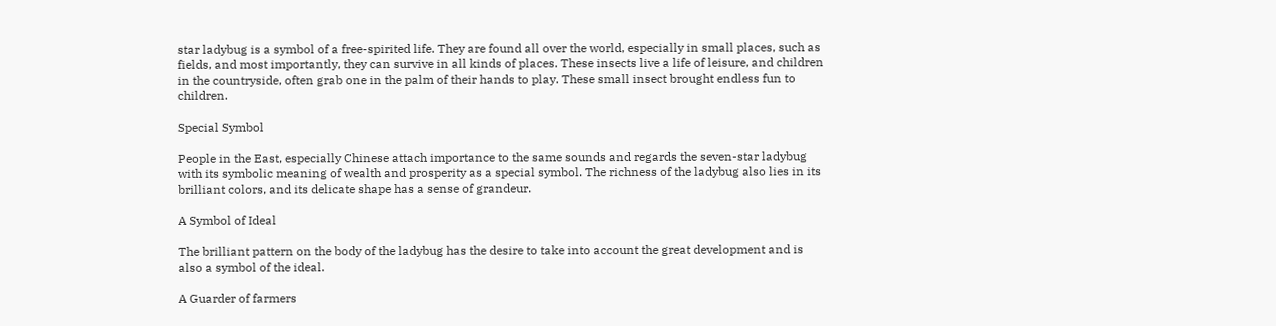star ladybug is a symbol of a free-spirited life. They are found all over the world, especially in small places, such as fields, and most importantly, they can survive in all kinds of places. These insects live a life of leisure, and children in the countryside, often grab one in the palm of their hands to play. These small insect brought endless fun to children.

Special Symbol

People in the East, especially Chinese attach importance to the same sounds and regards the seven-star ladybug with its symbolic meaning of wealth and prosperity as a special symbol. The richness of the ladybug also lies in its brilliant colors, and its delicate shape has a sense of grandeur.

A Symbol of Ideal

The brilliant pattern on the body of the ladybug has the desire to take into account the great development and is also a symbol of the ideal.

A Guarder of farmers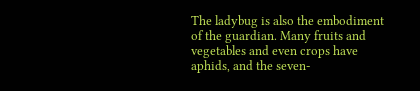The ladybug is also the embodiment of the guardian. Many fruits and vegetables and even crops have aphids, and the seven-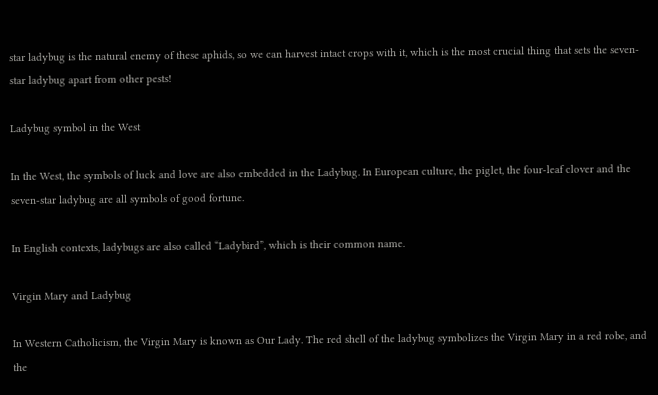star ladybug is the natural enemy of these aphids, so we can harvest intact crops with it, which is the most crucial thing that sets the seven-star ladybug apart from other pests!

Ladybug symbol in the West

In the West, the symbols of luck and love are also embedded in the Ladybug. In European culture, the piglet, the four-leaf clover and the seven-star ladybug are all symbols of good fortune.

In English contexts, ladybugs are also called “Ladybird”, which is their common name.

Virgin Mary and Ladybug

In Western Catholicism, the Virgin Mary is known as Our Lady. The red shell of the ladybug symbolizes the Virgin Mary in a red robe, and the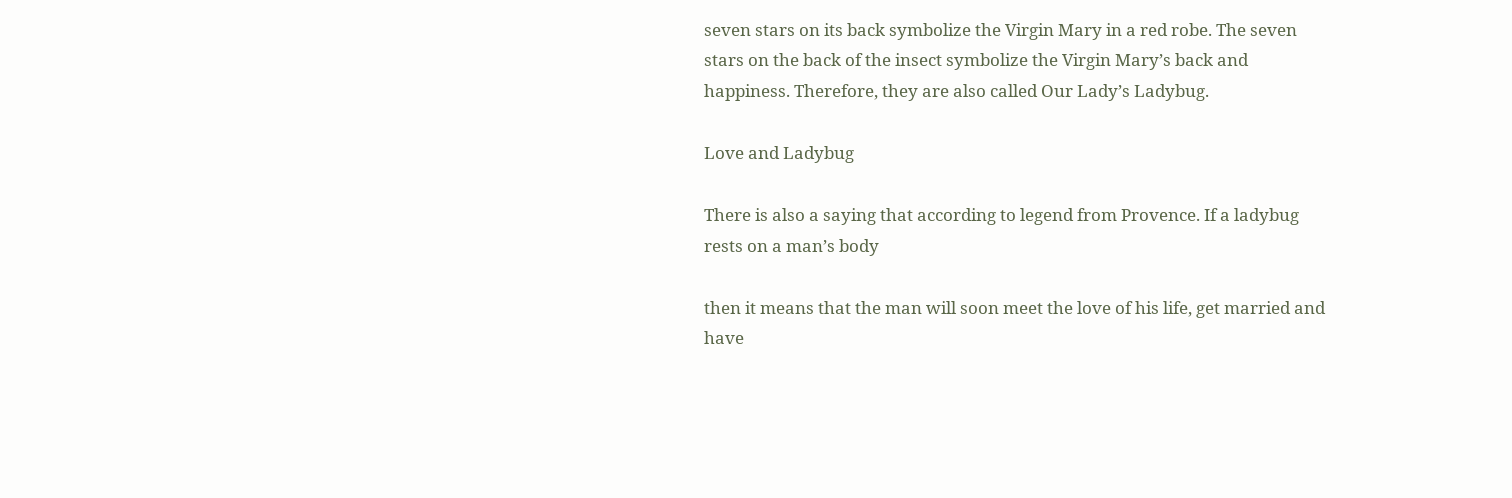seven stars on its back symbolize the Virgin Mary in a red robe. The seven stars on the back of the insect symbolize the Virgin Mary’s back and happiness. Therefore, they are also called Our Lady’s Ladybug.

Love and Ladybug

There is also a saying that according to legend from Provence. If a ladybug rests on a man’s body

then it means that the man will soon meet the love of his life, get married and have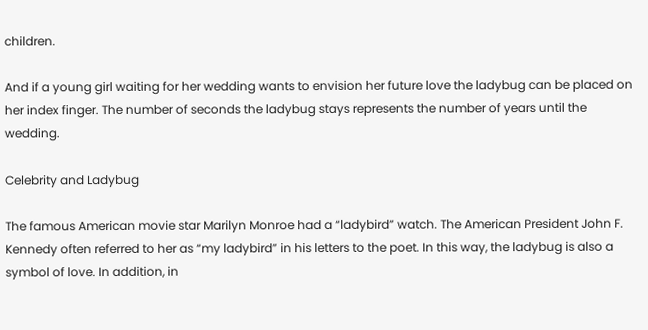children.

And if a young girl waiting for her wedding wants to envision her future love the ladybug can be placed on her index finger. The number of seconds the ladybug stays represents the number of years until the wedding.

Celebrity and Ladybug

The famous American movie star Marilyn Monroe had a “ladybird” watch. The American President John F. Kennedy often referred to her as “my ladybird” in his letters to the poet. In this way, the ladybug is also a symbol of love. In addition, in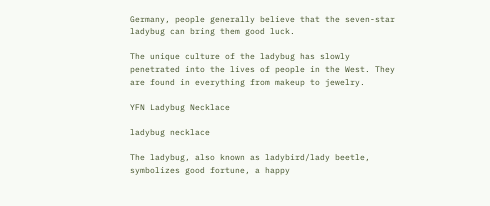Germany, people generally believe that the seven-star ladybug can bring them good luck.

The unique culture of the ladybug has slowly penetrated into the lives of people in the West. They are found in everything from makeup to jewelry.

YFN Ladybug Necklace

ladybug necklace

The ladybug, also known as ladybird/lady beetle, symbolizes good fortune, a happy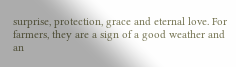surprise, protection, grace and eternal love. For farmers, they are a sign of a good weather and an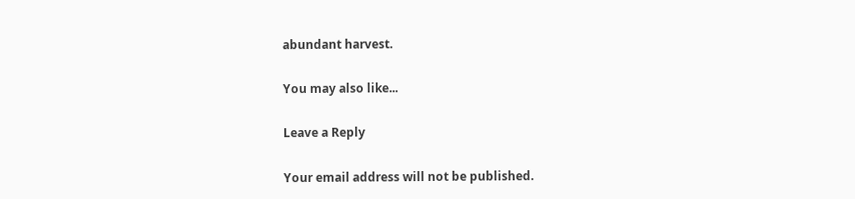abundant harvest.

You may also like...

Leave a Reply

Your email address will not be published.